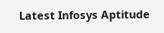Latest Infosys Aptitude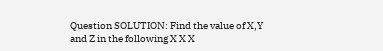Question SOLUTION: Find the value of X,Y and Z in the following X X X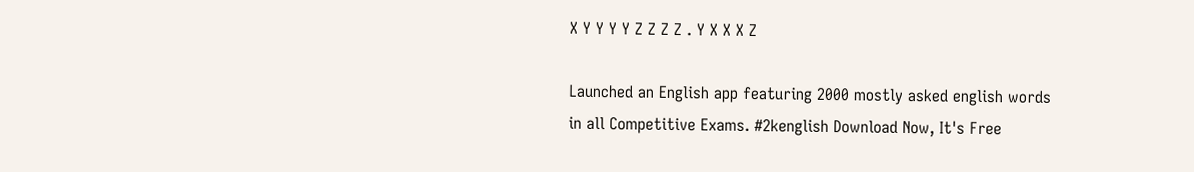X Y Y Y Y Z Z Z Z . Y X X X Z

Launched an English app featuring 2000 mostly asked english words in all Competitive Exams. #2kenglish Download Now, It's Free